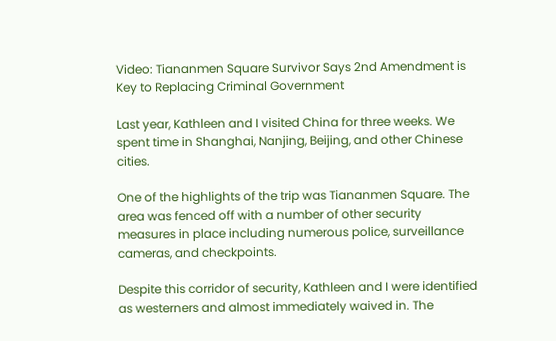Video: Tiananmen Square Survivor Says 2nd Amendment is Key to Replacing Criminal Government

Last year, Kathleen and I visited China for three weeks. We spent time in Shanghai, Nanjing, Beijing, and other Chinese cities.

One of the highlights of the trip was Tiananmen Square. The area was fenced off with a number of other security measures in place including numerous police, surveillance cameras, and checkpoints.

Despite this corridor of security, Kathleen and I were identified as westerners and almost immediately waived in. The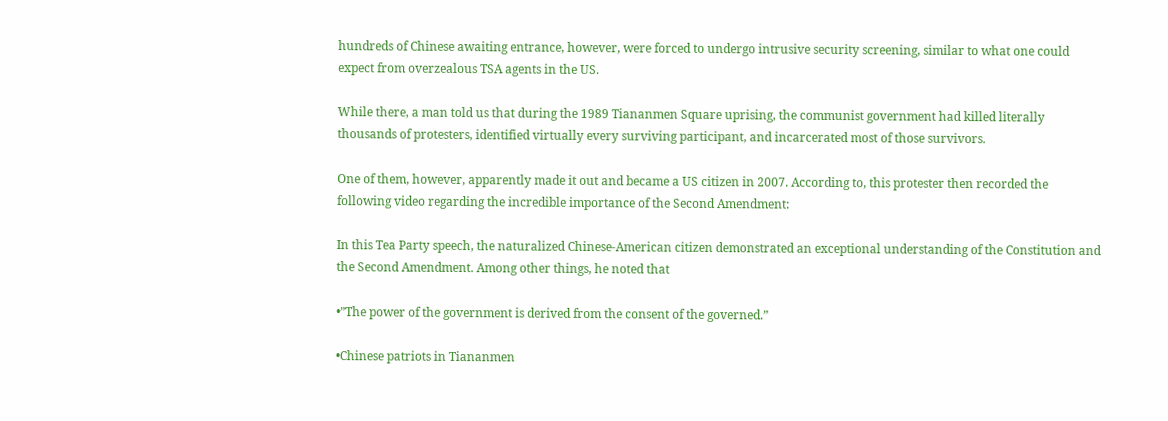hundreds of Chinese awaiting entrance, however, were forced to undergo intrusive security screening, similar to what one could expect from overzealous TSA agents in the US.

While there, a man told us that during the 1989 Tiananmen Square uprising, the communist government had killed literally thousands of protesters, identified virtually every surviving participant, and incarcerated most of those survivors.

One of them, however, apparently made it out and became a US citizen in 2007. According to, this protester then recorded the following video regarding the incredible importance of the Second Amendment:

In this Tea Party speech, the naturalized Chinese-American citizen demonstrated an exceptional understanding of the Constitution and the Second Amendment. Among other things, he noted that

•”The power of the government is derived from the consent of the governed.”

•Chinese patriots in Tiananmen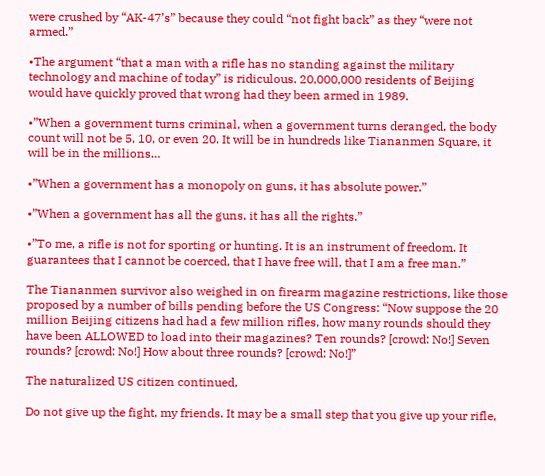were crushed by “AK-47’s” because they could “not fight back” as they “were not armed.”

•The argument “that a man with a rifle has no standing against the military technology and machine of today” is ridiculous. 20,000,000 residents of Beijing would have quickly proved that wrong had they been armed in 1989.

•”When a government turns criminal, when a government turns deranged, the body count will not be 5, 10, or even 20. It will be in hundreds like Tiananmen Square, it will be in the millions…

•”When a government has a monopoly on guns, it has absolute power.”

•”When a government has all the guns, it has all the rights.”

•”To me, a rifle is not for sporting or hunting. It is an instrument of freedom. It guarantees that I cannot be coerced, that I have free will, that I am a free man.”

The Tiananmen survivor also weighed in on firearm magazine restrictions, like those proposed by a number of bills pending before the US Congress: “Now suppose the 20 million Beijing citizens had had a few million rifles, how many rounds should they have been ALLOWED to load into their magazines? Ten rounds? [crowd: No!] Seven rounds? [crowd: No!] How about three rounds? [crowd: No!]”

The naturalized US citizen continued,

Do not give up the fight, my friends. It may be a small step that you give up your rifle,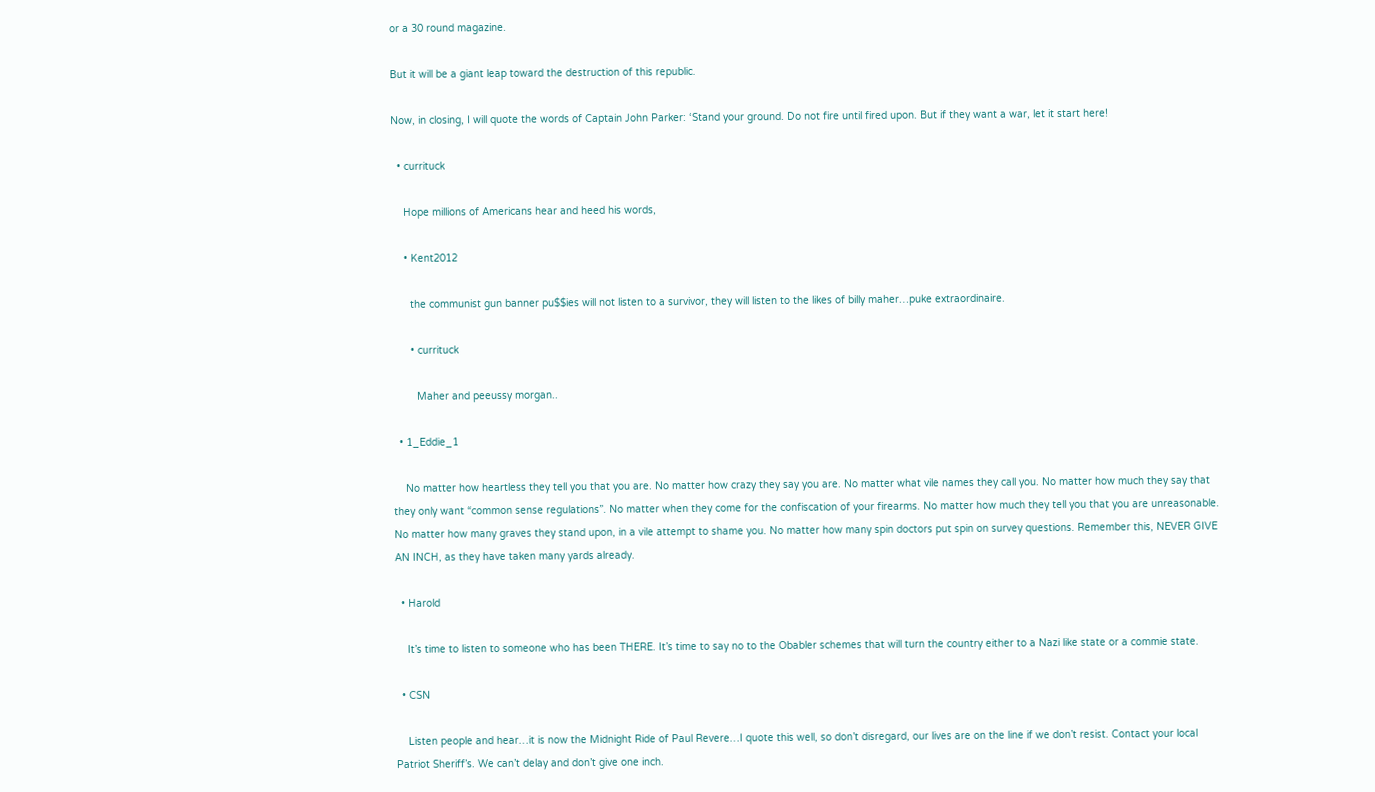or a 30 round magazine.

But it will be a giant leap toward the destruction of this republic.

Now, in closing, I will quote the words of Captain John Parker: ‘Stand your ground. Do not fire until fired upon. But if they want a war, let it start here!

  • currituck

    Hope millions of Americans hear and heed his words,

    • Kent2012

      the communist gun banner pu$$ies will not listen to a survivor, they will listen to the likes of billy maher…puke extraordinaire.

      • currituck

        Maher and peeussy morgan..

  • 1_Eddie_1

    No matter how heartless they tell you that you are. No matter how crazy they say you are. No matter what vile names they call you. No matter how much they say that they only want “common sense regulations”. No matter when they come for the confiscation of your firearms. No matter how much they tell you that you are unreasonable. No matter how many graves they stand upon, in a vile attempt to shame you. No matter how many spin doctors put spin on survey questions. Remember this, NEVER GIVE AN INCH, as they have taken many yards already.

  • Harold

    It’s time to listen to someone who has been THERE. It’s time to say no to the Obabler schemes that will turn the country either to a Nazi like state or a commie state.

  • CSN

    Listen people and hear…it is now the Midnight Ride of Paul Revere…I quote this well, so don’t disregard, our lives are on the line if we don’t resist. Contact your local Patriot Sheriff’s. We can’t delay and don’t give one inch.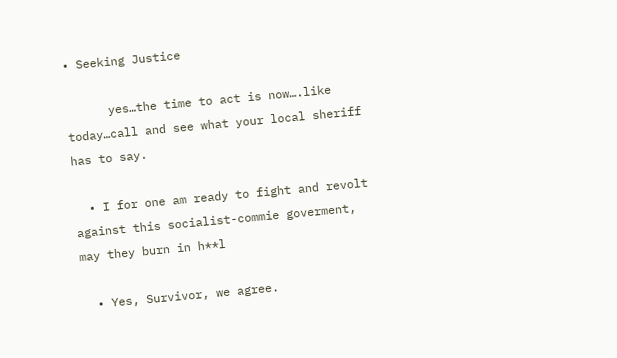• Seeking Justice

      yes…the time to act is now….like today…call and see what your local sheriff has to say.

  • I for one am ready to fight and revolt against this socialist-commie goverment, may they burn in h**l

  • Yes, Survivor, we agree.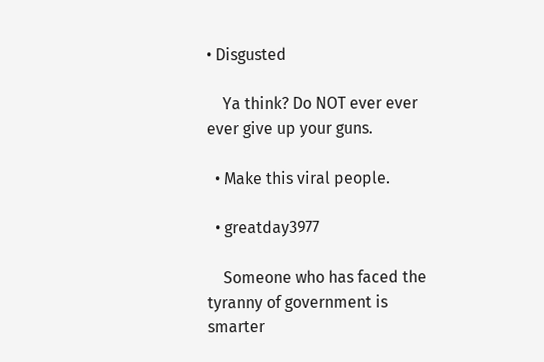• Disgusted

    Ya think? Do NOT ever ever ever give up your guns.

  • Make this viral people.

  • greatday3977

    Someone who has faced the tyranny of government is smarter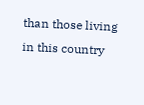than those living in this country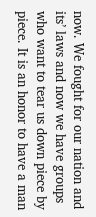now. We fought for our nation and its’ laws and now we have groups who want to tear us down piece by piece. It is an honor to have a man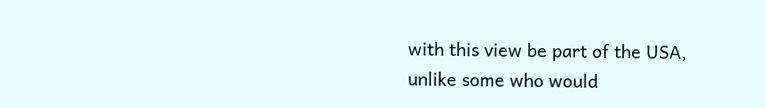with this view be part of the USA, unlike some who would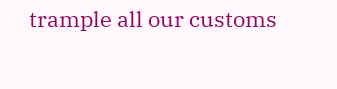trample all our customs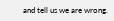and tell us we are wrong.